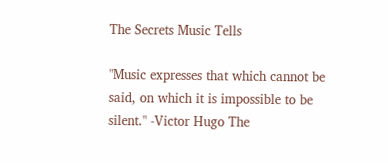The Secrets Music Tells

"Music expresses that which cannot be said, on which it is impossible to be silent." -Victor Hugo The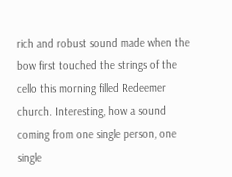rich and robust sound made when the bow first touched the strings of the cello this morning filled Redeemer church. Interesting, how a sound coming from one single person, one single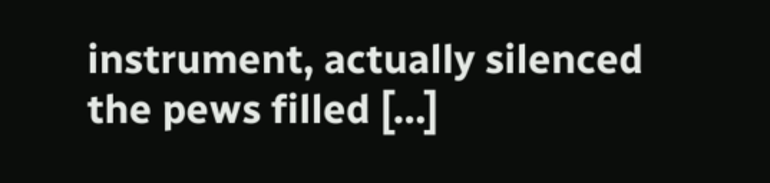instrument, actually silenced the pews filled [...]